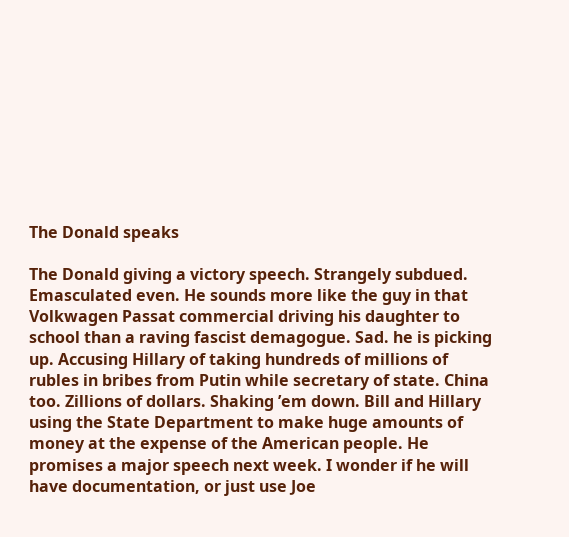The Donald speaks

The Donald giving a victory speech. Strangely subdued. Emasculated even. He sounds more like the guy in that Volkwagen Passat commercial driving his daughter to school than a raving fascist demagogue. Sad. he is picking up. Accusing Hillary of taking hundreds of millions of rubles in bribes from Putin while secretary of state. China too. Zillions of dollars. Shaking ’em down. Bill and Hillary using the State Department to make huge amounts of money at the expense of the American people. He promises a major speech next week. I wonder if he will have documentation, or just use Joe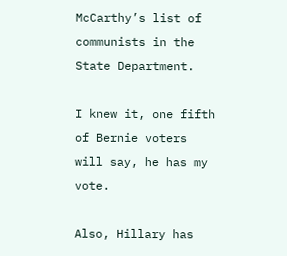McCarthy’s list of communists in the State Department.

I knew it, one fifth of Bernie voters will say, he has my vote.

Also, Hillary has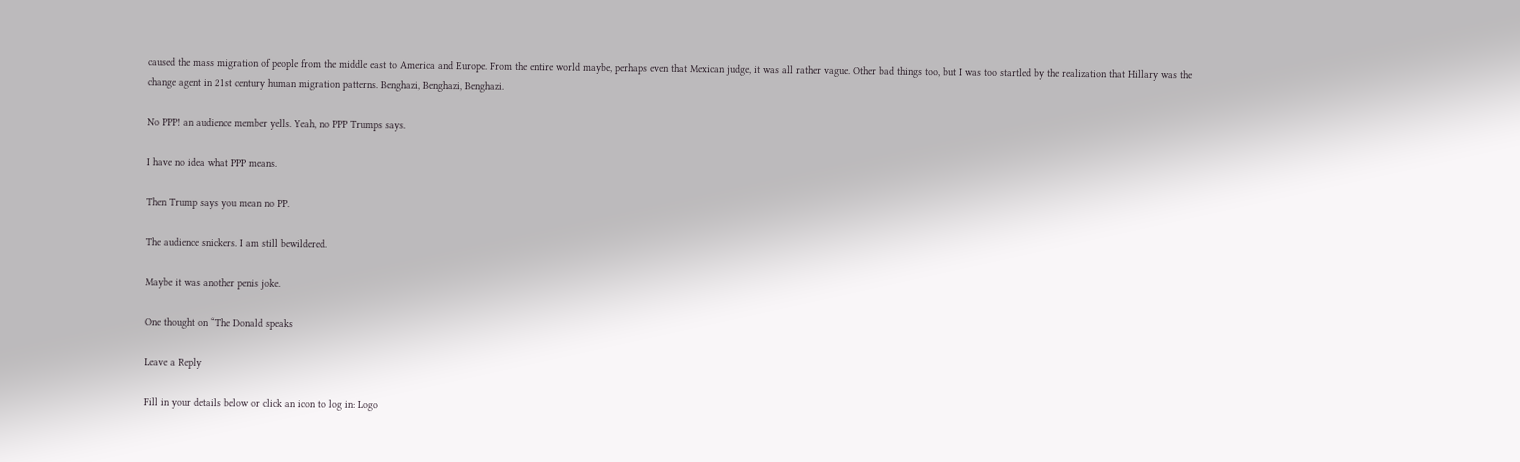caused the mass migration of people from the middle east to America and Europe. From the entire world maybe, perhaps even that Mexican judge, it was all rather vague. Other bad things too, but I was too startled by the realization that Hillary was the change agent in 21st century human migration patterns. Benghazi, Benghazi, Benghazi.

No PPP! an audience member yells. Yeah, no PPP Trumps says.

I have no idea what PPP means.

Then Trump says you mean no PP.

The audience snickers. I am still bewildered.

Maybe it was another penis joke.

One thought on “The Donald speaks

Leave a Reply

Fill in your details below or click an icon to log in: Logo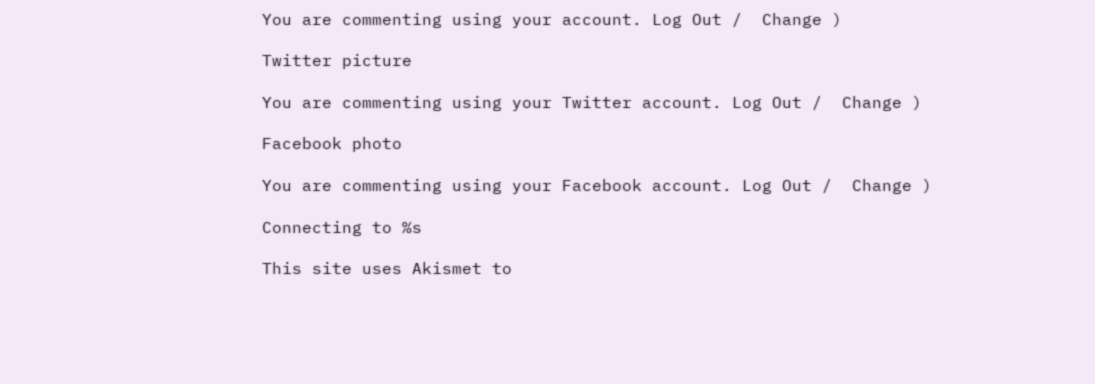You are commenting using your account. Log Out /  Change )

Twitter picture

You are commenting using your Twitter account. Log Out /  Change )

Facebook photo

You are commenting using your Facebook account. Log Out /  Change )

Connecting to %s

This site uses Akismet to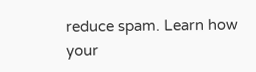reduce spam. Learn how your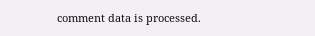comment data is processed.